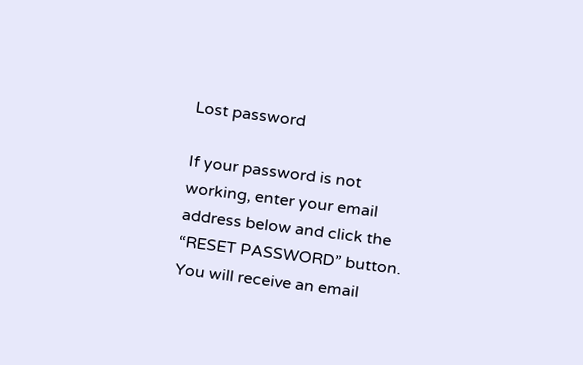Lost password

If your password is not working, enter your email address below and click the  “RESET PASSWORD” button.  You will receive an email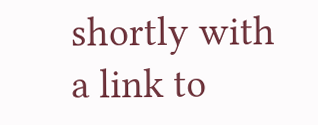shortly with a link to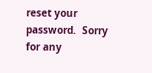reset your password.  Sorry for any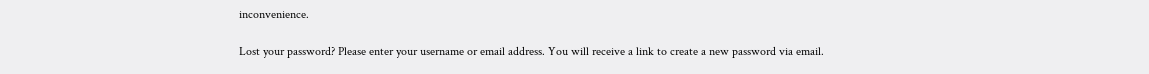inconvenience.

Lost your password? Please enter your username or email address. You will receive a link to create a new password via email.